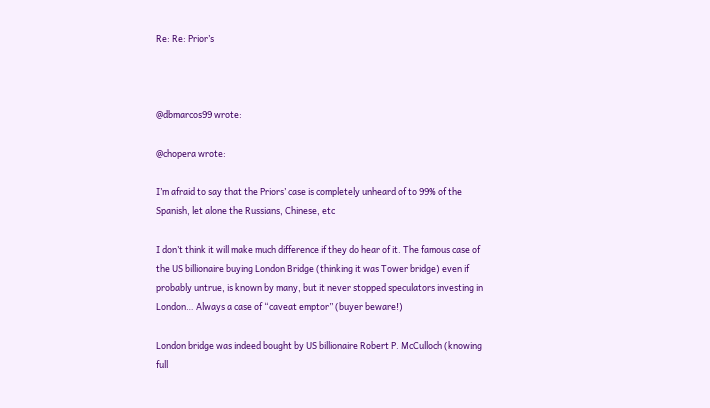Re: Re: Prior’s



@dbmarcos99 wrote:

@chopera wrote:

I’m afraid to say that the Priors’ case is completely unheard of to 99% of the Spanish, let alone the Russians, Chinese, etc

I don’t think it will make much difference if they do hear of it. The famous case of the US billionaire buying London Bridge (thinking it was Tower bridge) even if probably untrue, is known by many, but it never stopped speculators investing in London… Always a case of “caveat emptor” (buyer beware!)

London bridge was indeed bought by US billionaire Robert P. McCulloch (knowing full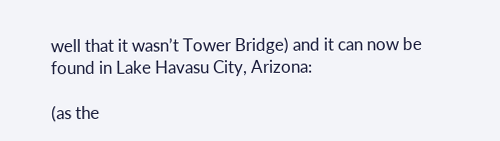well that it wasn’t Tower Bridge) and it can now be found in Lake Havasu City, Arizona:

(as the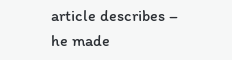article describes – he made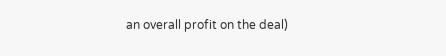an overall profit on the deal)